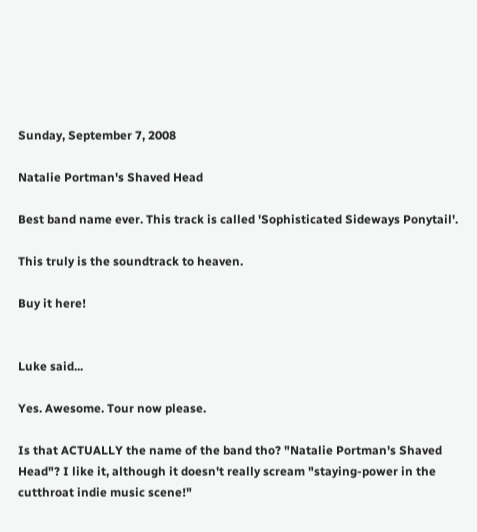Sunday, September 7, 2008

Natalie Portman's Shaved Head

Best band name ever. This track is called 'Sophisticated Sideways Ponytail'.

This truly is the soundtrack to heaven.

Buy it here!


Luke said...

Yes. Awesome. Tour now please.

Is that ACTUALLY the name of the band tho? "Natalie Portman's Shaved Head"? I like it, although it doesn't really scream "staying-power in the cutthroat indie music scene!"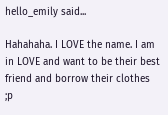hello_emily said...

Hahahaha. I LOVE the name. I am in LOVE and want to be their best friend and borrow their clothes ;p